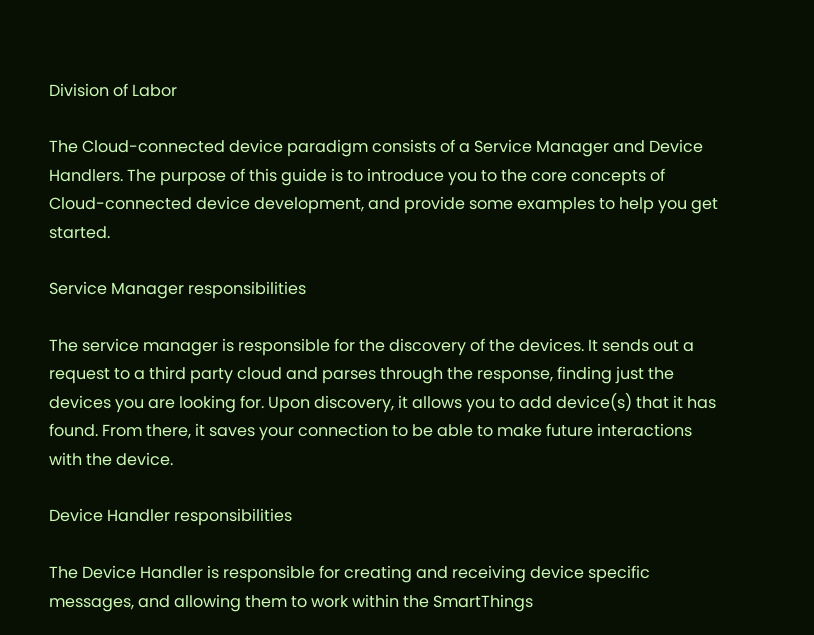Division of Labor

The Cloud-connected device paradigm consists of a Service Manager and Device Handlers. The purpose of this guide is to introduce you to the core concepts of Cloud-connected device development, and provide some examples to help you get started.

Service Manager responsibilities

The service manager is responsible for the discovery of the devices. It sends out a request to a third party cloud and parses through the response, finding just the devices you are looking for. Upon discovery, it allows you to add device(s) that it has found. From there, it saves your connection to be able to make future interactions with the device.

Device Handler responsibilities

The Device Handler is responsible for creating and receiving device specific messages, and allowing them to work within the SmartThings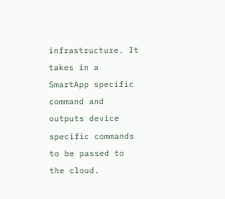infrastructure. It takes in a SmartApp specific command and outputs device specific commands to be passed to the cloud.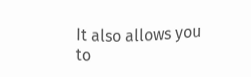It also allows you to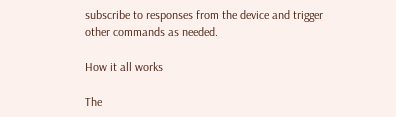subscribe to responses from the device and trigger other commands as needed.

How it all works

The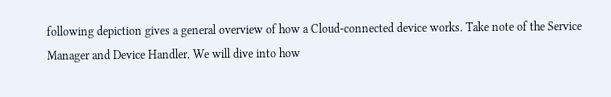following depiction gives a general overview of how a Cloud-connected device works. Take note of the Service Manager and Device Handler. We will dive into how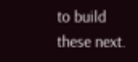to build these next.